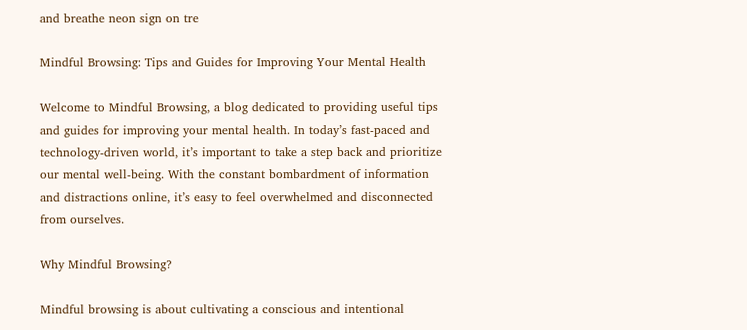and breathe neon sign on tre

Mindful Browsing: Tips and Guides for Improving Your Mental Health

Welcome to Mindful Browsing, a blog dedicated to providing useful tips and guides for improving your mental health. In today’s fast-paced and technology-driven world, it’s important to take a step back and prioritize our mental well-being. With the constant bombardment of information and distractions online, it’s easy to feel overwhelmed and disconnected from ourselves.

Why Mindful Browsing?

Mindful browsing is about cultivating a conscious and intentional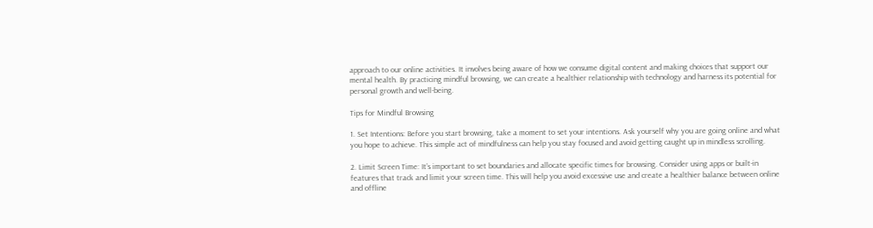approach to our online activities. It involves being aware of how we consume digital content and making choices that support our mental health. By practicing mindful browsing, we can create a healthier relationship with technology and harness its potential for personal growth and well-being.

Tips for Mindful Browsing

1. Set Intentions: Before you start browsing, take a moment to set your intentions. Ask yourself why you are going online and what you hope to achieve. This simple act of mindfulness can help you stay focused and avoid getting caught up in mindless scrolling.

2. Limit Screen Time: It’s important to set boundaries and allocate specific times for browsing. Consider using apps or built-in features that track and limit your screen time. This will help you avoid excessive use and create a healthier balance between online and offline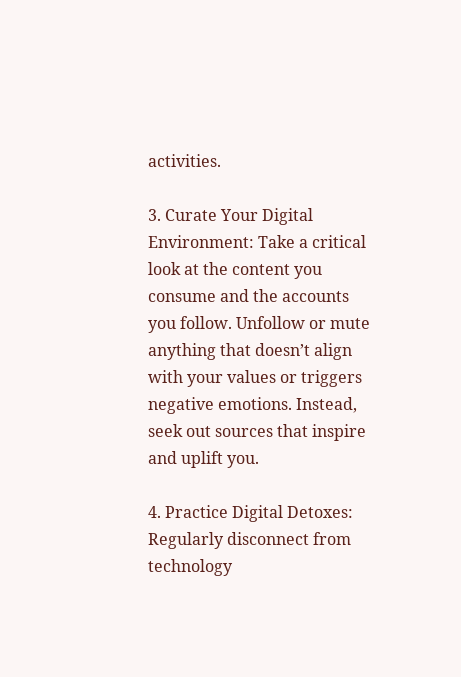activities.

3. Curate Your Digital Environment: Take a critical look at the content you consume and the accounts you follow. Unfollow or mute anything that doesn’t align with your values or triggers negative emotions. Instead, seek out sources that inspire and uplift you.

4. Practice Digital Detoxes: Regularly disconnect from technology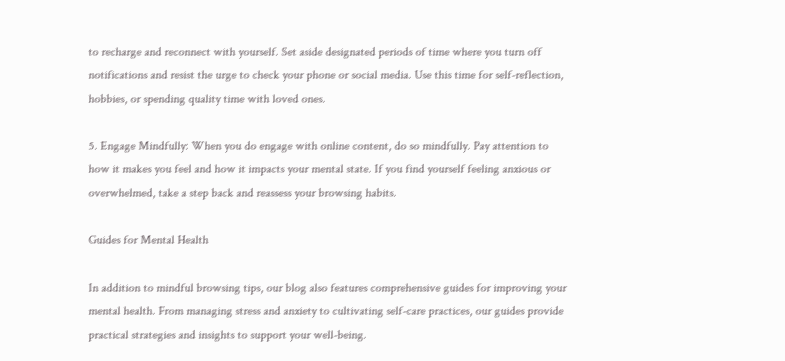to recharge and reconnect with yourself. Set aside designated periods of time where you turn off notifications and resist the urge to check your phone or social media. Use this time for self-reflection, hobbies, or spending quality time with loved ones.

5. Engage Mindfully: When you do engage with online content, do so mindfully. Pay attention to how it makes you feel and how it impacts your mental state. If you find yourself feeling anxious or overwhelmed, take a step back and reassess your browsing habits.

Guides for Mental Health

In addition to mindful browsing tips, our blog also features comprehensive guides for improving your mental health. From managing stress and anxiety to cultivating self-care practices, our guides provide practical strategies and insights to support your well-being.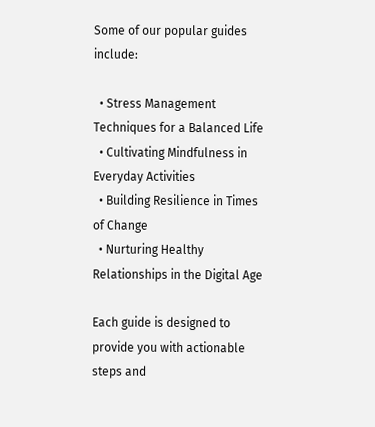Some of our popular guides include:

  • Stress Management Techniques for a Balanced Life
  • Cultivating Mindfulness in Everyday Activities
  • Building Resilience in Times of Change
  • Nurturing Healthy Relationships in the Digital Age

Each guide is designed to provide you with actionable steps and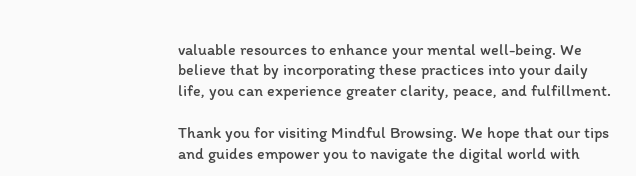valuable resources to enhance your mental well-being. We believe that by incorporating these practices into your daily life, you can experience greater clarity, peace, and fulfillment.

Thank you for visiting Mindful Browsing. We hope that our tips and guides empower you to navigate the digital world with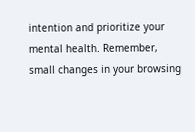intention and prioritize your mental health. Remember, small changes in your browsing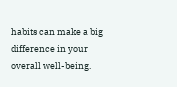habits can make a big difference in your overall well-being.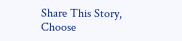Share This Story, Choose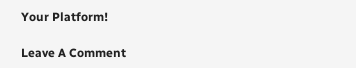Your Platform!

Leave A Comment